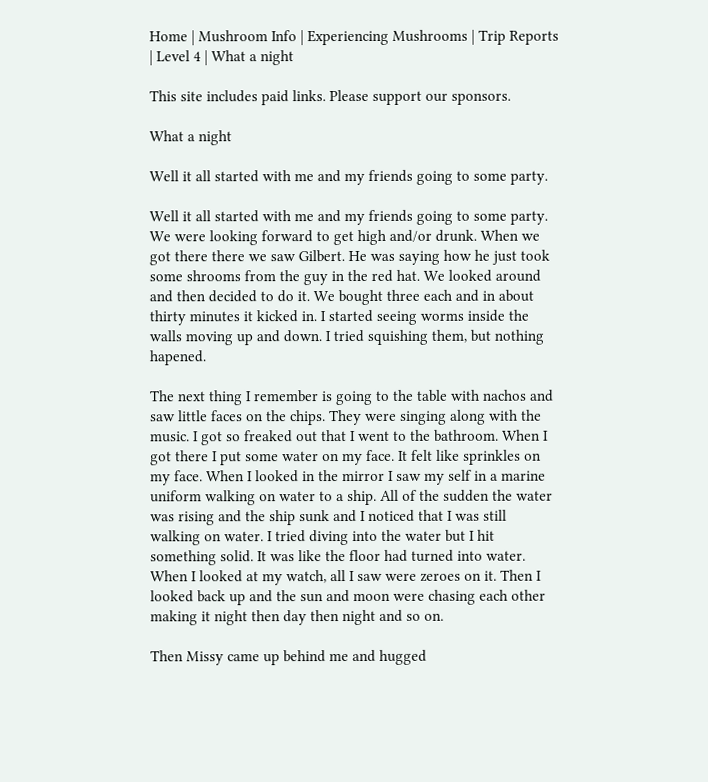Home | Mushroom Info | Experiencing Mushrooms | Trip Reports | Level 4 | What a night

This site includes paid links. Please support our sponsors.

What a night

Well it all started with me and my friends going to some party.

Well it all started with me and my friends going to some party. We were looking forward to get high and/or drunk. When we got there there we saw Gilbert. He was saying how he just took some shrooms from the guy in the red hat. We looked around and then decided to do it. We bought three each and in about thirty minutes it kicked in. I started seeing worms inside the walls moving up and down. I tried squishing them, but nothing hapened.

The next thing I remember is going to the table with nachos and saw little faces on the chips. They were singing along with the music. I got so freaked out that I went to the bathroom. When I got there I put some water on my face. It felt like sprinkles on my face. When I looked in the mirror I saw my self in a marine uniform walking on water to a ship. All of the sudden the water was rising and the ship sunk and I noticed that I was still walking on water. I tried diving into the water but I hit something solid. It was like the floor had turned into water. When I looked at my watch, all I saw were zeroes on it. Then I looked back up and the sun and moon were chasing each other making it night then day then night and so on.

Then Missy came up behind me and hugged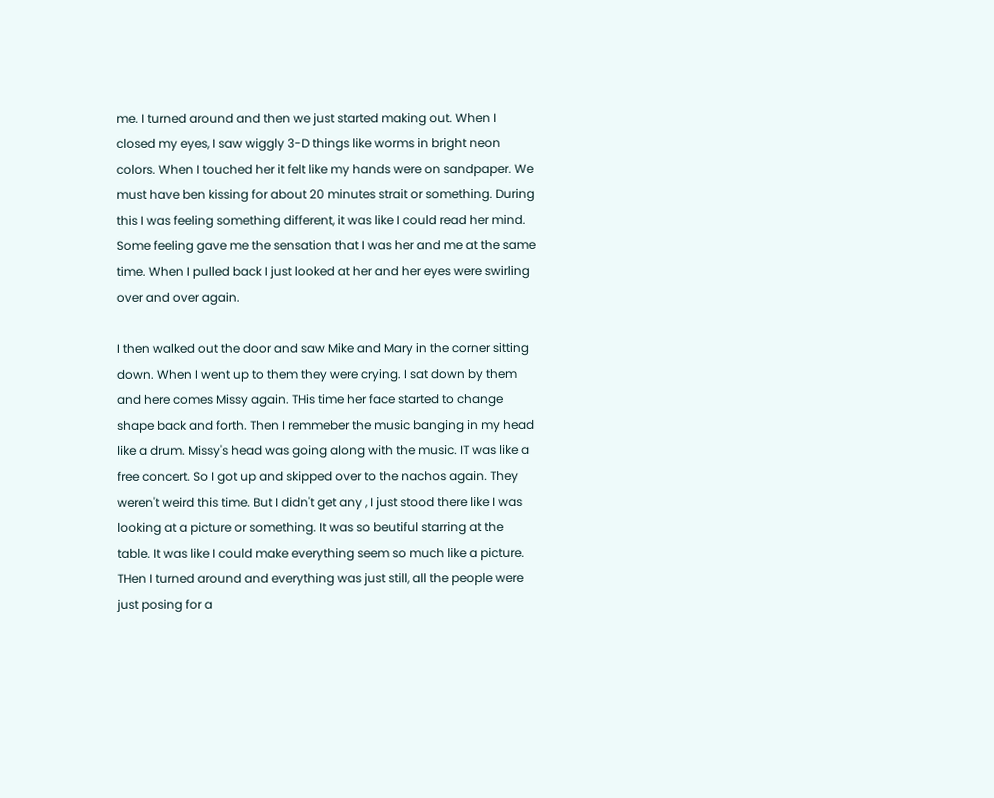me. I turned around and then we just started making out. When I closed my eyes, I saw wiggly 3-D things like worms in bright neon colors. When I touched her it felt like my hands were on sandpaper. We must have ben kissing for about 20 minutes strait or something. During this I was feeling something different, it was like I could read her mind. Some feeling gave me the sensation that I was her and me at the same time. When I pulled back I just looked at her and her eyes were swirling over and over again.

I then walked out the door and saw Mike and Mary in the corner sitting down. When I went up to them they were crying. I sat down by them and here comes Missy again. THis time her face started to change shape back and forth. Then I remmeber the music banging in my head like a drum. Missy's head was going along with the music. IT was like a free concert. So I got up and skipped over to the nachos again. They weren't weird this time. But I didn't get any , I just stood there like I was looking at a picture or something. It was so beutiful starring at the table. It was like I could make everything seem so much like a picture. THen I turned around and everything was just still, all the people were just posing for a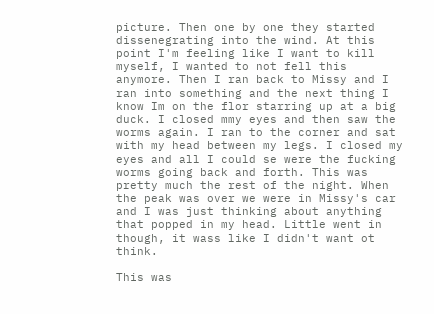picture. Then one by one they started dissenegrating into the wind. At this point I'm feeling like I want to kill myself, I wanted to not fell this anymore. Then I ran back to Missy and I ran into something and the next thing I know Im on the flor starring up at a big duck. I closed mmy eyes and then saw the worms again. I ran to the corner and sat with my head between my legs. I closed my eyes and all I could se were the fucking worms going back and forth. This was pretty much the rest of the night. When the peak was over we were in Missy's car and I was just thinking about anything that popped in my head. Little went in though, it wass like I didn't want ot think.

This was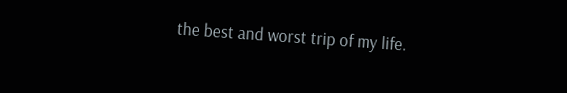the best and worst trip of my life.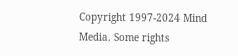Copyright 1997-2024 Mind Media. Some rights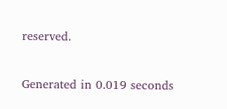reserved.

Generated in 0.019 seconds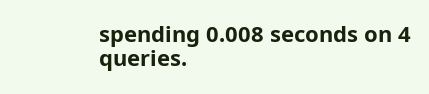spending 0.008 seconds on 4 queries.